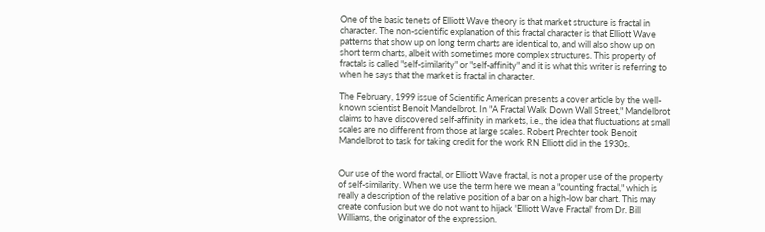One of the basic tenets of Elliott Wave theory is that market structure is fractal in character. The non-scientific explanation of this fractal character is that Elliott Wave patterns that show up on long term charts are identical to, and will also show up on short term charts, albeit with sometimes more complex structures. This property of fractals is called "self-similarity" or "self-affinity" and it is what this writer is referring to when he says that the market is fractal in character.

The February, 1999 issue of Scientific American presents a cover article by the well-known scientist Benoit Mandelbrot. In "A Fractal Walk Down Wall Street," Mandelbrot claims to have discovered self-affinity in markets, i.e., the idea that fluctuations at small scales are no different from those at large scales. Robert Prechter took Benoit Mandelbrot to task for taking credit for the work RN Elliott did in the 1930s.


Our use of the word fractal, or Elliott Wave fractal, is not a proper use of the property of self-similarity. When we use the term here we mean a "counting fractal," which is really a description of the relative position of a bar on a high-low bar chart. This may create confusion but we do not want to hijack 'Elliott Wave Fractal' from Dr. Bill Williams, the originator of the expression.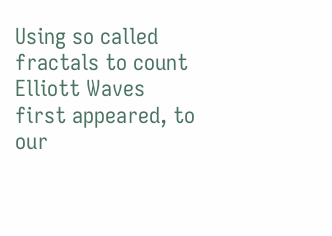Using so called fractals to count Elliott Waves first appeared, to our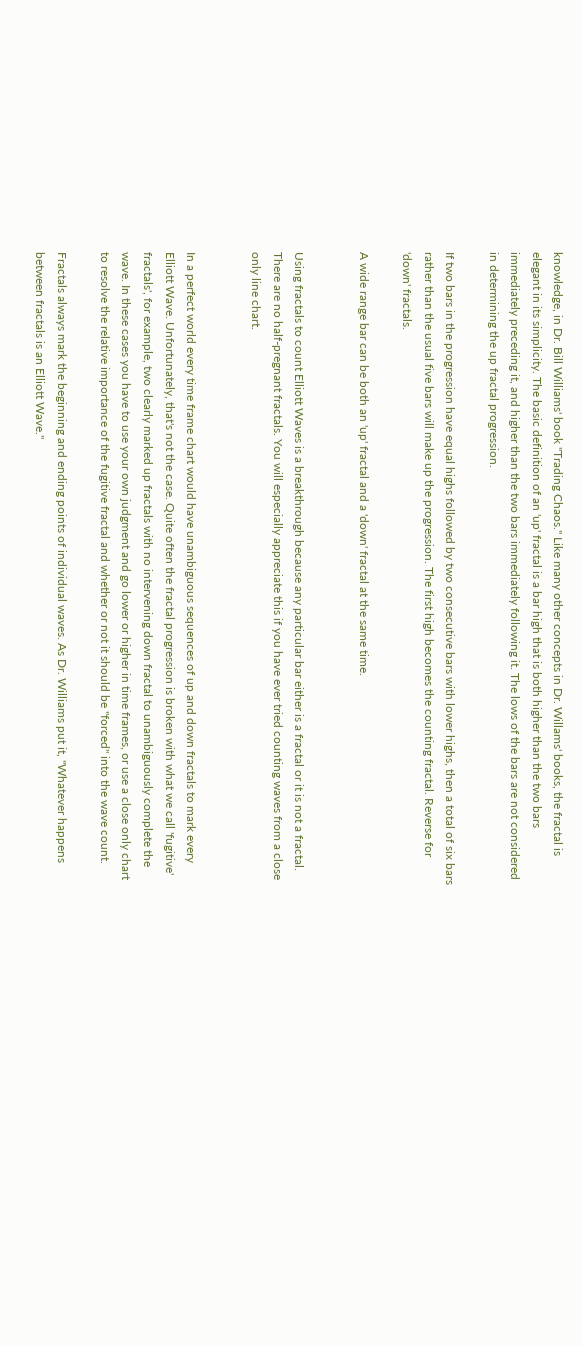knowledge, in Dr. Bill Williams' book "Trading Chaos." Like many other concepts in Dr. Willams' books, the fractal is elegant in its simplicity. The basic definition of an 'up' fractal is a bar high that is both higher than the two bars immediately preceding it, and higher than the two bars immediately following it. The lows of the bars are not considered in determining the up fractal progression.

If two bars in the progression have equal highs followed by two consecutive bars with lower highs, then a total of six bars rather than the usual five bars will make up the progression. The first high becomes the counting fractal. Reverse for 'down' fractals.

A wide range bar can be both an 'up' fractal and a 'down' fractal at the same time.


Using fractals to count Elliott Waves is a breakthrough because any particular bar either is a fractal or it is not a fractal. There are no half-pregnant fractals. You will especially appreciate this if you have ever tried counting waves from a close only line chart.


In a perfect world every time frame chart would have unambiguous sequences of up and down fractals to mark every Elliott Wave. Unfortunately, that's not the case. Quite often the fractal progression is broken with what we call 'fugitive' fractals', for example, two clearly marked up fractals with no intervening down fractal to unambiguously complete the wave. In these cases you have to use your own judgment and go lower or higher in time frames, or use a close only chart to resolve the relative importance of the fugitive fractal and whether or not it should be "forced" into the wave count.

Fractals always mark the beginning and ending points of individual waves. As Dr. Williams put it, "Whatever happens between fractals is an Elliott Wave."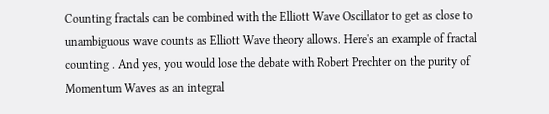Counting fractals can be combined with the Elliott Wave Oscillator to get as close to unambiguous wave counts as Elliott Wave theory allows. Here's an example of fractal counting . And yes, you would lose the debate with Robert Prechter on the purity of Momentum Waves as an integral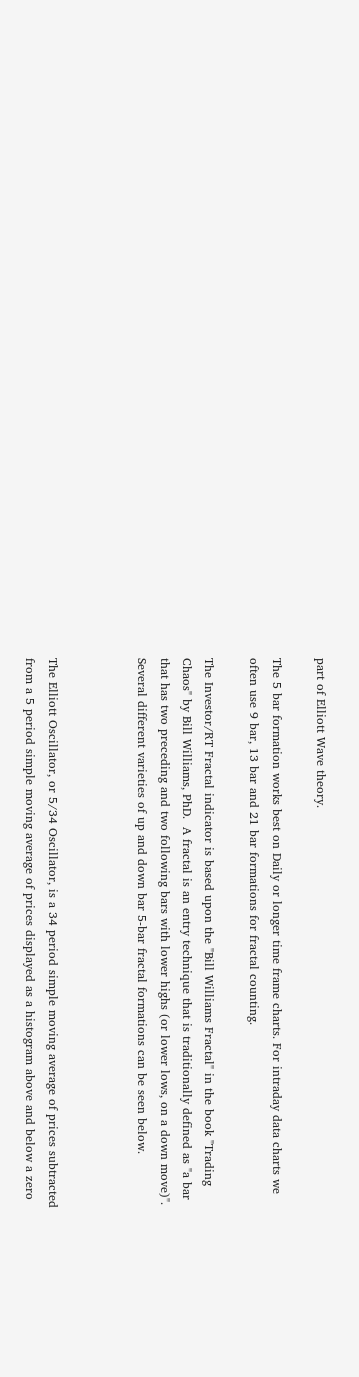part of Elliott Wave theory.

The 5 bar formation works best on Daily or longer time frame charts. For intraday data charts we often use 9 bar, 13 bar and 21 bar formations for fractal counting.

The Investor/RT Fractal indicator is based upon the "Bill Williams Fractal" in the book "Trading Chaos" by Bill Williams, PhD.  A fractal is an entry technique that is traditionally defined as "a bar that has two preceding and two following bars with lower highs (or lower lows, on a down move)".  Several different varieties of up and down bar 5-bar fractal formations can be seen below.



The Elliott Oscillator, or 5/34 Oscillator, is a 34 period simple moving average of prices subtracted from a 5 period simple moving average of prices displayed as a histogram above and below a zero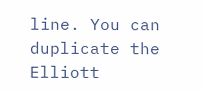line. You can duplicate the Elliott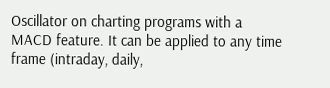Oscillator on charting programs with a MACD feature. It can be applied to any time frame (intraday, daily,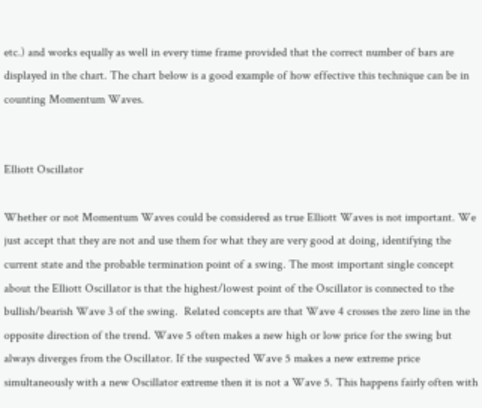etc.) and works equally as well in every time frame provided that the correct number of bars are displayed in the chart. The chart below is a good example of how effective this technique can be in counting Momentum Waves.


Elliott Oscillator

Whether or not Momentum Waves could be considered as true Elliott Waves is not important. We just accept that they are not and use them for what they are very good at doing, identifying the current state and the probable termination point of a swing. The most important single concept about the Elliott Oscillator is that the highest/lowest point of the Oscillator is connected to the bullish/bearish Wave 3 of the swing.  Related concepts are that Wave 4 crosses the zero line in the opposite direction of the trend. Wave 5 often makes a new high or low price for the swing but always diverges from the Oscillator. If the suspected Wave 5 makes a new extreme price simultaneously with a new Oscillator extreme then it is not a Wave 5. This happens fairly often with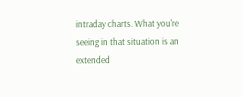intraday charts. What you're seeing in that situation is an extended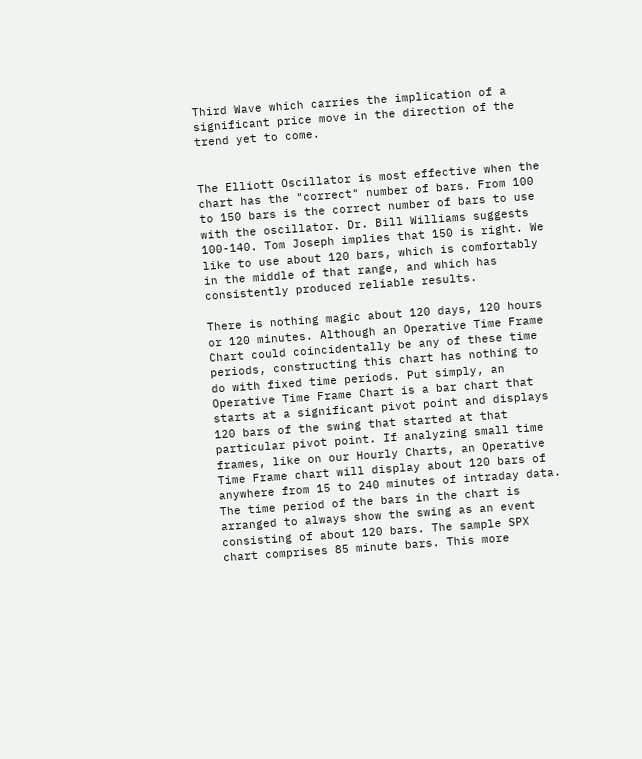Third Wave which carries the implication of a significant price move in the direction of the trend yet to come.


The Elliott Oscillator is most effective when the chart has the "correct" number of bars. From 100 to 150 bars is the correct number of bars to use with the oscillator. Dr. Bill Williams suggests 100-140. Tom Joseph implies that 150 is right. We like to use about 120 bars, which is comfortably in the middle of that range, and which has consistently produced reliable results.

There is nothing magic about 120 days, 120 hours or 120 minutes. Although an Operative Time Frame Chart could coincidentally be any of these time periods, constructing this chart has nothing to do with fixed time periods. Put simply, an Operative Time Frame Chart is a bar chart that starts at a significant pivot point and displays 120 bars of the swing that started at that particular pivot point. If analyzing small time frames, like on our Hourly Charts, an Operative Time Frame chart will display about 120 bars of anywhere from 15 to 240 minutes of intraday data. The time period of the bars in the chart is arranged to always show the swing as an event consisting of about 120 bars. The sample SPX chart comprises 85 minute bars. This more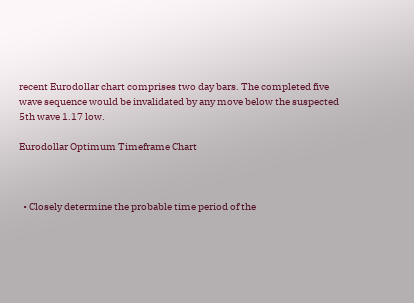recent Eurodollar chart comprises two day bars. The completed five wave sequence would be invalidated by any move below the suspected 5th wave 1.17 low.

Eurodollar Optimum Timeframe Chart



  • Closely determine the probable time period of the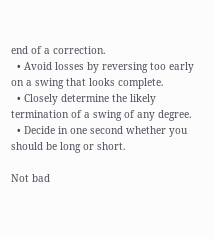end of a correction.
  • Avoid losses by reversing too early on a swing that looks complete.
  • Closely determine the likely termination of a swing of any degree.
  • Decide in one second whether you should be long or short.

Not bad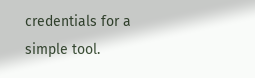credentials for a simple tool.